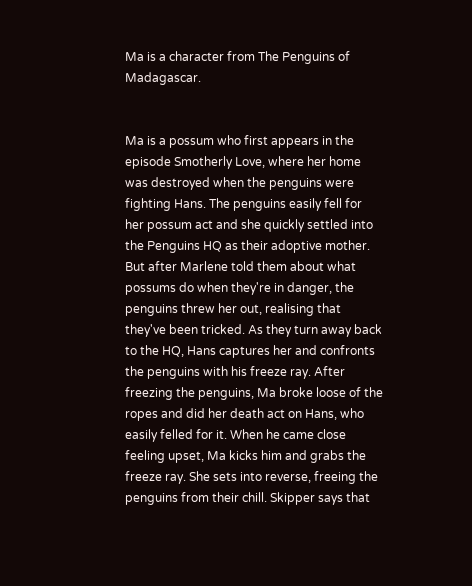Ma is a character from The Penguins of Madagascar.


Ma is a possum who first appears in the episode Smotherly Love, where her home was destroyed when the penguins were fighting Hans. The penguins easily fell for her possum act and she quickly settled into the Penguins HQ as their adoptive mother. But after Marlene told them about what possums do when they're in danger, the penguins threw her out, realising that they've been tricked. As they turn away back to the HQ, Hans captures her and confronts the penguins with his freeze ray. After freezing the penguins, Ma broke loose of the ropes and did her death act on Hans, who easily felled for it. When he came close feeling upset, Ma kicks him and grabs the freeze ray. She sets into reverse, freeing the penguins from their chill. Skipper says that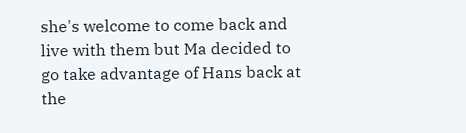she's welcome to come back and live with them but Ma decided to go take advantage of Hans back at the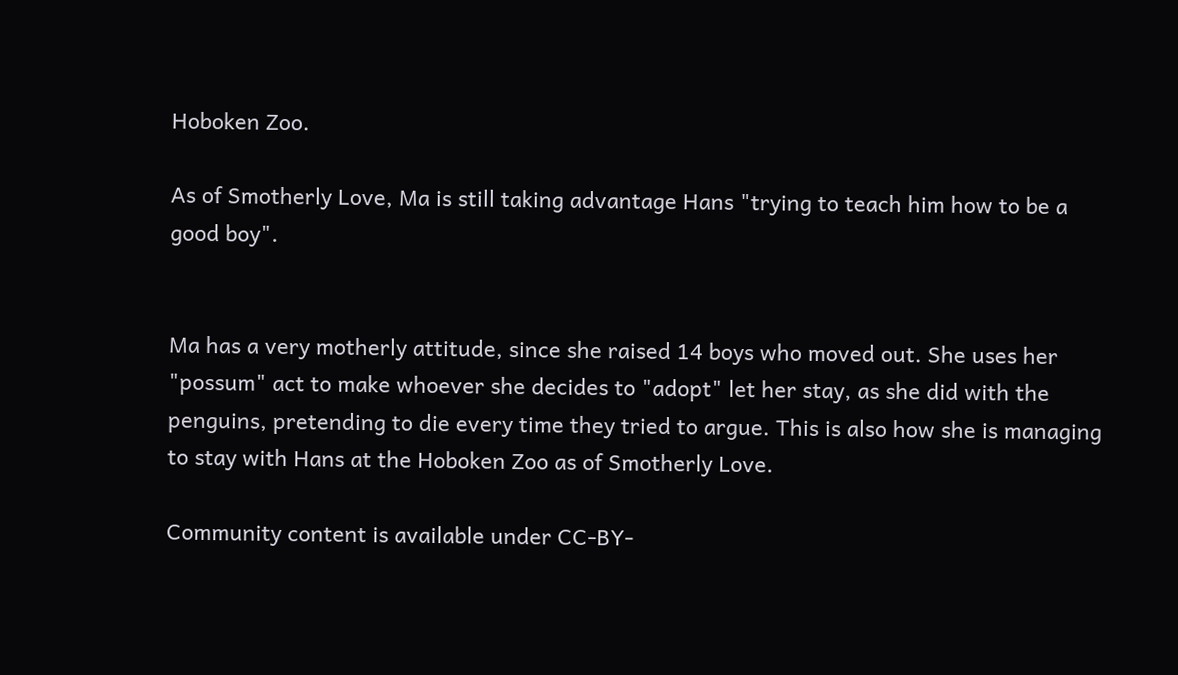Hoboken Zoo.

As of Smotherly Love, Ma is still taking advantage Hans "trying to teach him how to be a good boy".


Ma has a very motherly attitude, since she raised 14 boys who moved out. She uses her "possum" act to make whoever she decides to "adopt" let her stay, as she did with the penguins, pretending to die every time they tried to argue. This is also how she is managing to stay with Hans at the Hoboken Zoo as of Smotherly Love.

Community content is available under CC-BY-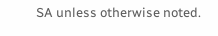SA unless otherwise noted.